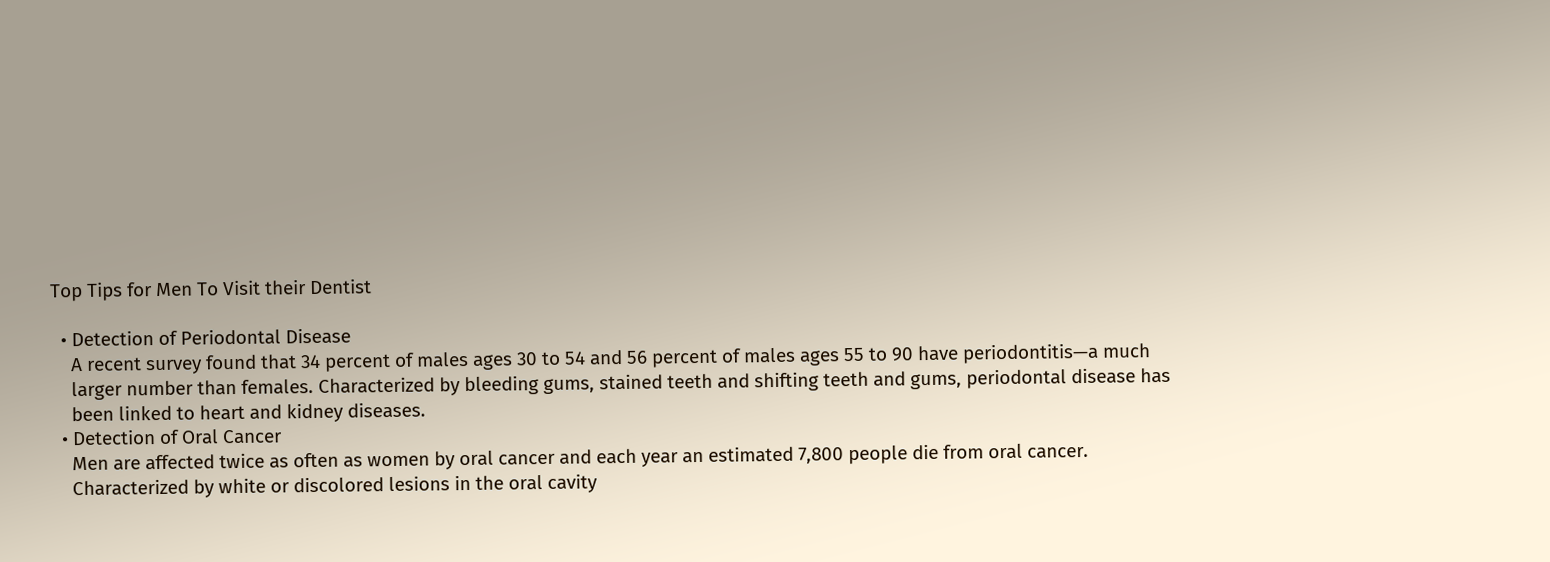Top Tips for Men To Visit their Dentist

  • Detection of Periodontal Disease
    A recent survey found that 34 percent of males ages 30 to 54 and 56 percent of males ages 55 to 90 have periodontitis—a much
    larger number than females. Characterized by bleeding gums, stained teeth and shifting teeth and gums, periodontal disease has
    been linked to heart and kidney diseases.
  • Detection of Oral Cancer
    Men are affected twice as often as women by oral cancer and each year an estimated 7,800 people die from oral cancer.
    Characterized by white or discolored lesions in the oral cavity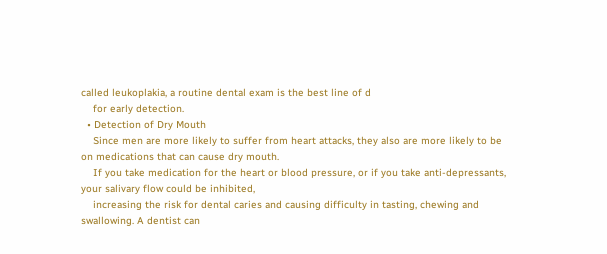called leukoplakia, a routine dental exam is the best line of d
    for early detection.
  • Detection of Dry Mouth
    Since men are more likely to suffer from heart attacks, they also are more likely to be on medications that can cause dry mouth.
    If you take medication for the heart or blood pressure, or if you take anti-depressants, your salivary flow could be inhibited,
    increasing the risk for dental caries and causing difficulty in tasting, chewing and swallowing. A dentist can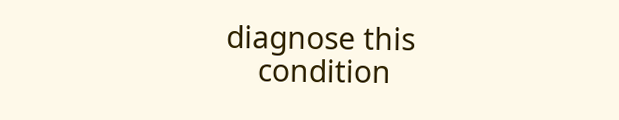diagnose this
    condition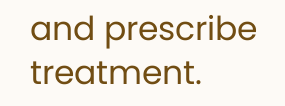and prescribe treatment.